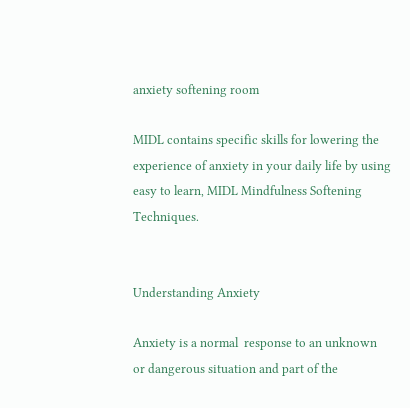anxiety softening room

MIDL contains specific skills for lowering the experience of anxiety in your daily life by using easy to learn, MIDL Mindfulness Softening Techniques.


Understanding Anxiety

Anxiety is a normal  response to an unknown or dangerous situation and part of the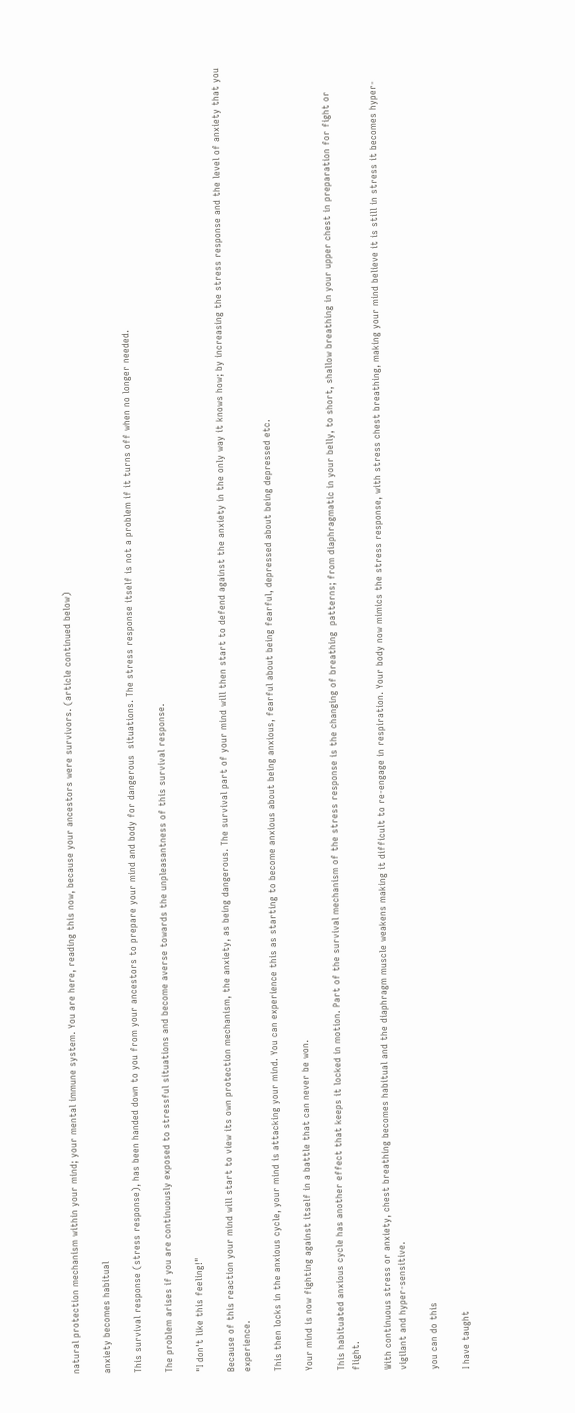natural protection mechanism within your mind; your mental immune system. You are here, reading this now, because your ancestors were survivors. (article continued below)

anxiety becomes habitual

This survival response (stress response), has been handed down to you from your ancestors to prepare your mind and body for dangerous  situations. The stress response itself is not a problem if it turns off when no longer needed.

The problem arises if you are continuously exposed to stressful situations and become averse towards the unpleasantness of this survival response.

"I don't like this feeling!"

Because of this reaction your mind will start to view its own protection mechanism, the anxiety, as being dangerous. The survival part of your mind will then start to defend against the anxiety in the only way it knows how; by increasing the stress response and the level of anxiety that you experience.

This then locks in the anxious cycle, your mind is attacking your mind. You can experience this as starting to become anxious about being anxious, fearful about being fearful, depressed about being depressed etc.

Your mind is now fighting against itself in a battle that can never be won.

This habituated anxious cycle has another effect that keeps it locked in motion. Part of the survival mechanism of the stress response is the changing of breathing  patterns; from diaphragmatic in your belly, to short, shallow breathing in your upper chest in preparation for fight or flight.

With continuous stress or anxiety, chest breathing becomes habitual and the diaphragm muscle weakens making it difficult to re-engage in respiration. Your body now mimics the stress response, with stress chest breathing, making your mind believe it is still in stress it becomes hyper-vigilant and hyper-sensitive.

you can do this

I have taught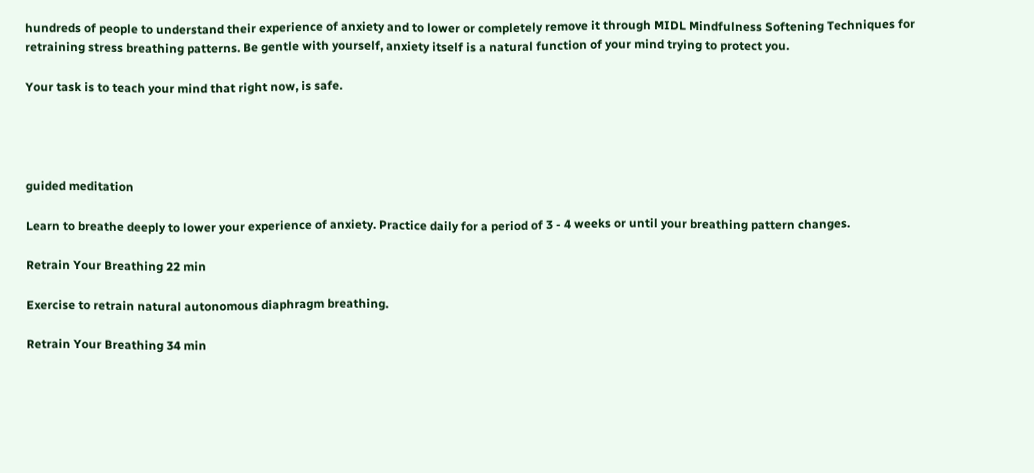hundreds of people to understand their experience of anxiety and to lower or completely remove it through MIDL Mindfulness Softening Techniques for retraining stress breathing patterns. Be gentle with yourself, anxiety itself is a natural function of your mind trying to protect you.

Your task is to teach your mind that right now, is safe.




guided meditation

Learn to breathe deeply to lower your experience of anxiety. Practice daily for a period of 3 - 4 weeks or until your breathing pattern changes.

Retrain Your Breathing 22 min

Exercise to retrain natural autonomous diaphragm breathing.

Retrain Your Breathing 34 min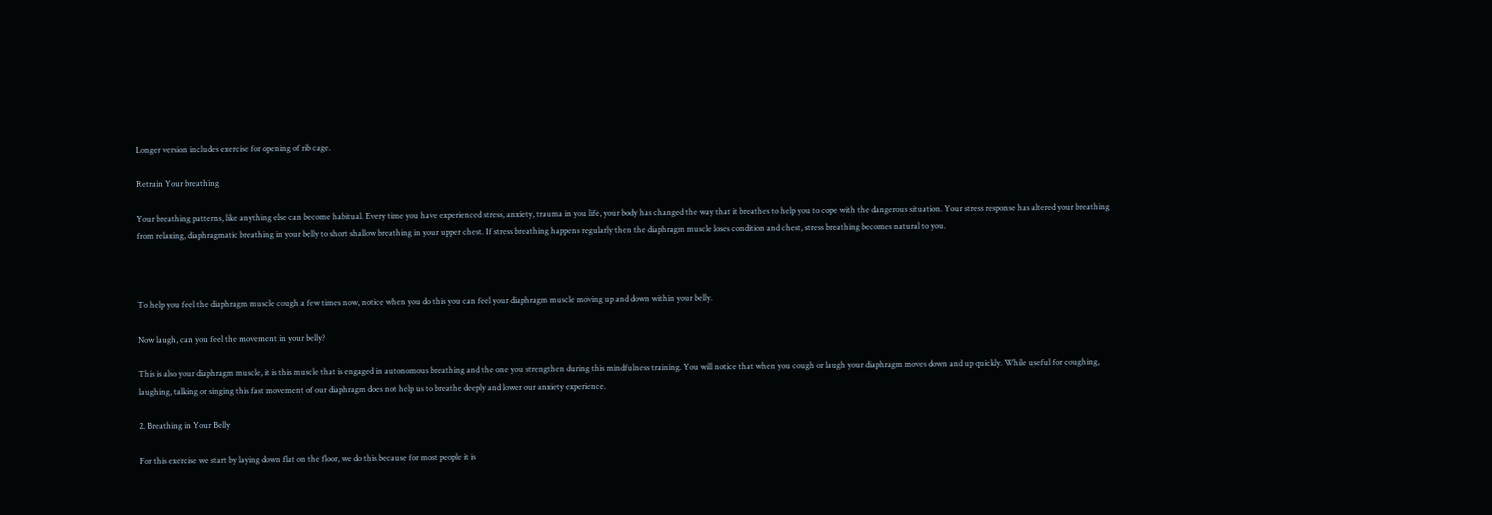Longer version includes exercise for opening of rib cage.

Retrain Your breathing

Your breathing patterns, like anything else can become habitual. Every time you have experienced stress, anxiety, trauma in you life, your body has changed the way that it breathes to help you to cope with the dangerous situation. Your stress response has altered your breathing from relaxing, diaphragmatic breathing in your belly to short shallow breathing in your upper chest. If stress breathing happens regularly then the diaphragm muscle loses condition and chest, stress breathing becomes natural to you.



To help you feel the diaphragm muscle cough a few times now, notice when you do this you can feel your diaphragm muscle moving up and down within your belly.

Now laugh, can you feel the movement in your belly?

This is also your diaphragm muscle, it is this muscle that is engaged in autonomous breathing and the one you strengthen during this mindfulness training. You will notice that when you cough or laugh your diaphragm moves down and up quickly. While useful for coughing, laughing, talking or singing this fast movement of our diaphragm does not help us to breathe deeply and lower our anxiety experience.

2. Breathing in Your Belly

For this exercise we start by laying down flat on the floor, we do this because for most people it is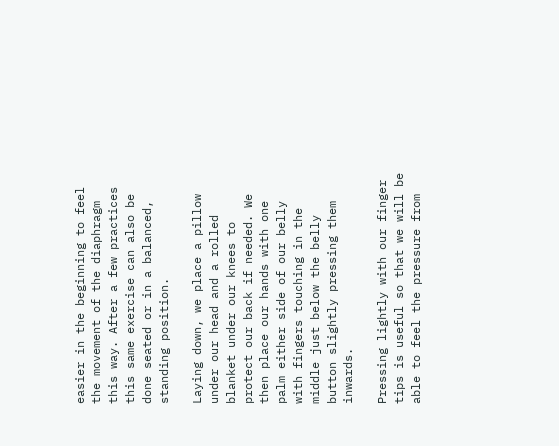easier in the beginning to feel the movement of the diaphragm this way. After a few practices this same exercise can also be done seated or in a balanced, standing position.

Laying down, we place a pillow under our head and a rolled blanket under our knees to protect our back if needed. We then place our hands with one palm either side of our belly with fingers touching in the middle just below the belly button slightly pressing them inwards.

Pressing lightly with our finger tips is useful so that we will be able to feel the pressure from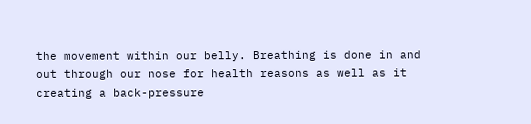the movement within our belly. Breathing is done in and out through our nose for health reasons as well as it creating a back-pressure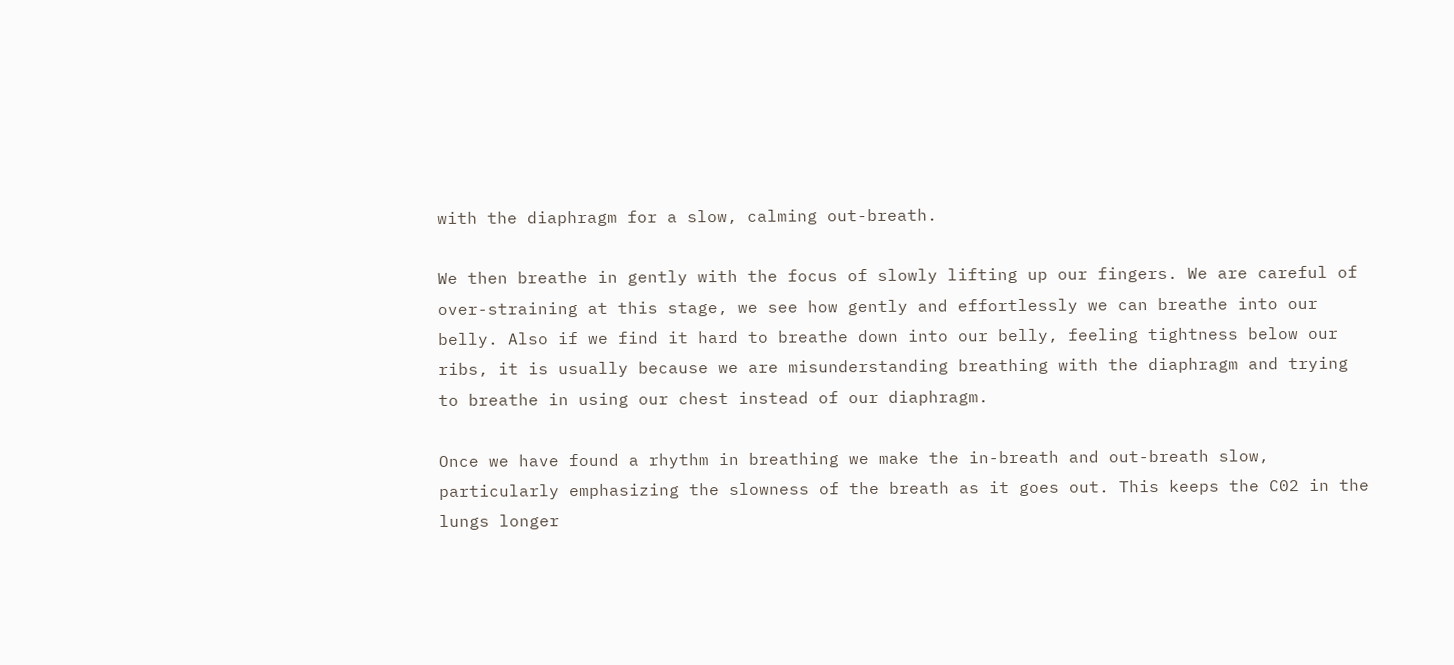with the diaphragm for a slow, calming out-breath.

We then breathe in gently with the focus of slowly lifting up our fingers. We are careful of over-straining at this stage, we see how gently and effortlessly we can breathe into our belly. Also if we find it hard to breathe down into our belly, feeling tightness below our ribs, it is usually because we are misunderstanding breathing with the diaphragm and trying to breathe in using our chest instead of our diaphragm.

Once we have found a rhythm in breathing we make the in-breath and out-breath slow, particularly emphasizing the slowness of the breath as it goes out. This keeps the C02 in the lungs longer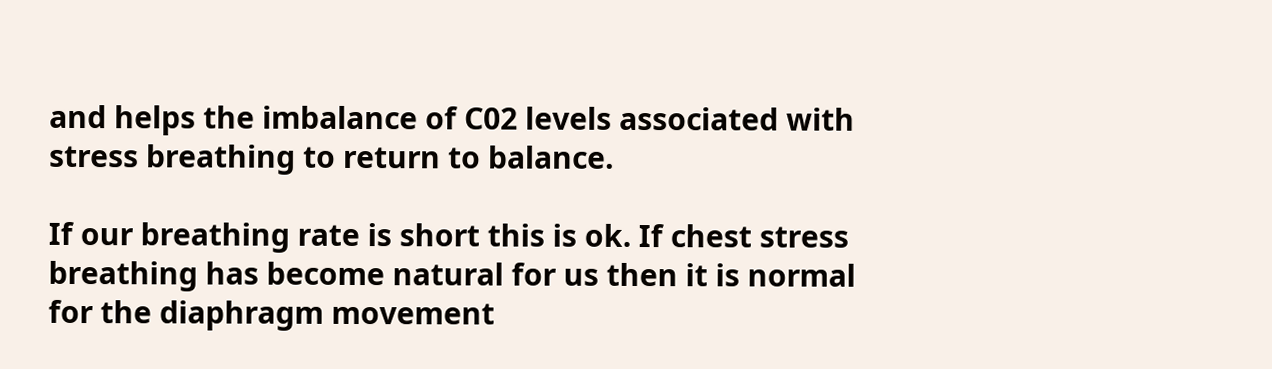and helps the imbalance of C02 levels associated with stress breathing to return to balance.

If our breathing rate is short this is ok. If chest stress breathing has become natural for us then it is normal for the diaphragm movement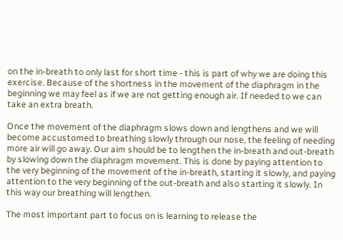on the in-breath to only last for short time - this is part of why we are doing this exercise. Because of the shortness in the movement of the diaphragm in the beginning we may feel as if we are not getting enough air. If needed to we can take an extra breath.

Once the movement of the diaphragm slows down and lengthens and we will become accustomed to breathing slowly through our nose, the feeling of needing more air will go away. Our aim should be to lengthen the in-breath and out-breath by slowing down the diaphragm movement. This is done by paying attention to the very beginning of the movement of the in-breath, starting it slowly, and paying attention to the very beginning of the out-breath and also starting it slowly. In this way our breathing will lengthen.

The most important part to focus on is learning to release the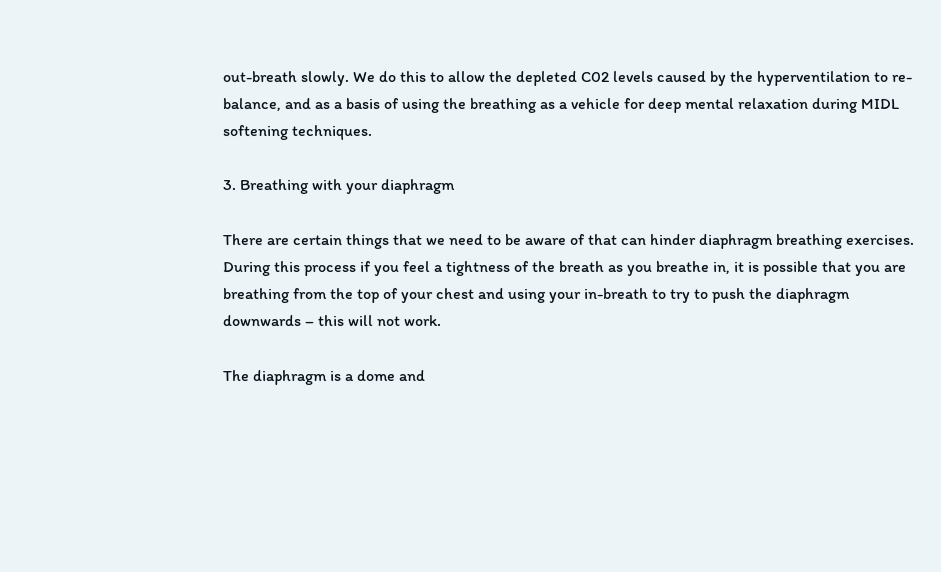out-breath slowly. We do this to allow the depleted C02 levels caused by the hyperventilation to re-balance, and as a basis of using the breathing as a vehicle for deep mental relaxation during MIDL softening techniques.

3. Breathing with your diaphragm

There are certain things that we need to be aware of that can hinder diaphragm breathing exercises. During this process if you feel a tightness of the breath as you breathe in, it is possible that you are breathing from the top of your chest and using your in-breath to try to push the diaphragm downwards – this will not work.

The diaphragm is a dome and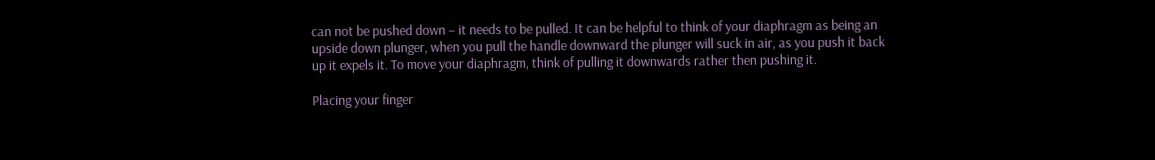can not be pushed down – it needs to be pulled. It can be helpful to think of your diaphragm as being an upside down plunger, when you pull the handle downward the plunger will suck in air, as you push it back up it expels it. To move your diaphragm, think of pulling it downwards rather then pushing it.

Placing your finger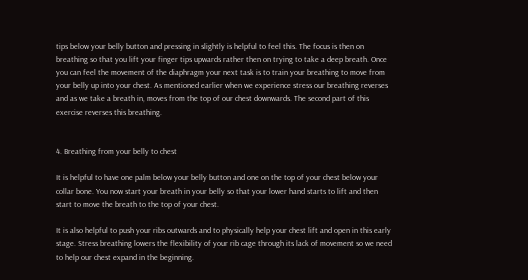tips below your belly button and pressing in slightly is helpful to feel this. The focus is then on breathing so that you lift your finger tips upwards rather then on trying to take a deep breath. Once you can feel the movement of the diaphragm your next task is to train your breathing to move from your belly up into your chest. As mentioned earlier when we experience stress our breathing reverses and as we take a breath in, moves from the top of our chest downwards. The second part of this exercise reverses this breathing.


4. Breathing from your belly to chest

It is helpful to have one palm below your belly button and one on the top of your chest below your collar bone. You now start your breath in your belly so that your lower hand starts to lift and then start to move the breath to the top of your chest.

It is also helpful to push your ribs outwards and to physically help your chest lift and open in this early stage. Stress breathing lowers the flexibility of your rib cage through its lack of movement so we need to help our chest expand in the beginning.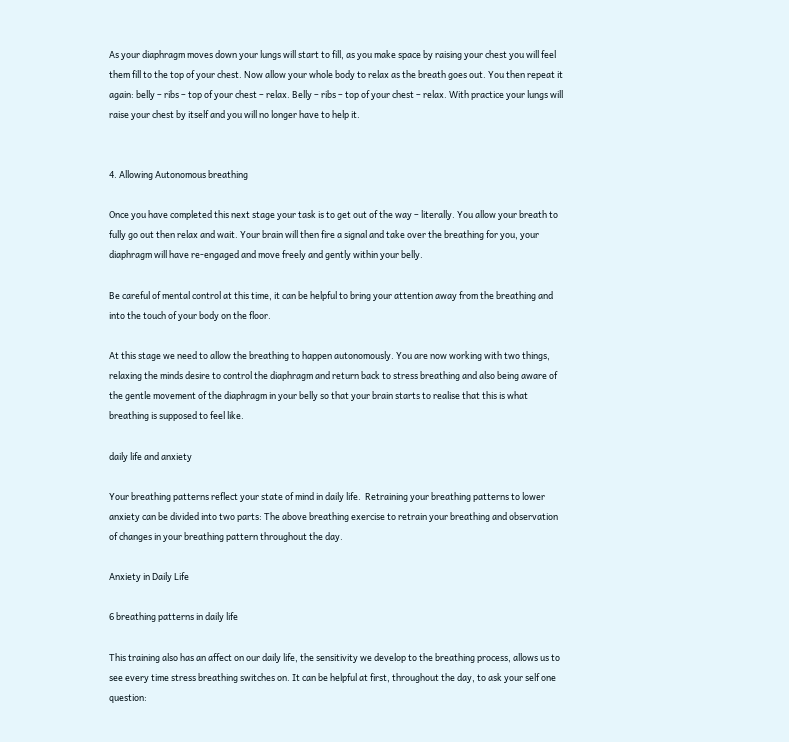As your diaphragm moves down your lungs will start to fill, as you make space by raising your chest you will feel them fill to the top of your chest. Now allow your whole body to relax as the breath goes out. You then repeat it again: belly – ribs – top of your chest – relax. Belly – ribs – top of your chest – relax. With practice your lungs will raise your chest by itself and you will no longer have to help it.


4. Allowing Autonomous breathing

Once you have completed this next stage your task is to get out of the way – literally. You allow your breath to fully go out then relax and wait. Your brain will then fire a signal and take over the breathing for you, your diaphragm will have re-engaged and move freely and gently within your belly.

Be careful of mental control at this time, it can be helpful to bring your attention away from the breathing and into the touch of your body on the floor.

At this stage we need to allow the breathing to happen autonomously. You are now working with two things, relaxing the minds desire to control the diaphragm and return back to stress breathing and also being aware of the gentle movement of the diaphragm in your belly so that your brain starts to realise that this is what breathing is supposed to feel like.

daily life and anxiety

Your breathing patterns reflect your state of mind in daily life.  Retraining your breathing patterns to lower anxiety can be divided into two parts: The above breathing exercise to retrain your breathing and observation of changes in your breathing pattern throughout the day.

Anxiety in Daily Life

6 breathing patterns in daily life

This training also has an affect on our daily life, the sensitivity we develop to the breathing process, allows us to see every time stress breathing switches on. It can be helpful at first, throughout the day, to ask your self one question: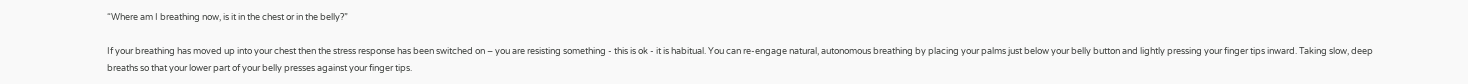“Where am I breathing now, is it in the chest or in the belly?”

If your breathing has moved up into your chest then the stress response has been switched on – you are resisting something - this is ok - it is habitual. You can re-engage natural, autonomous breathing by placing your palms just below your belly button and lightly pressing your finger tips inward. Taking slow, deep breaths so that your lower part of your belly presses against your finger tips.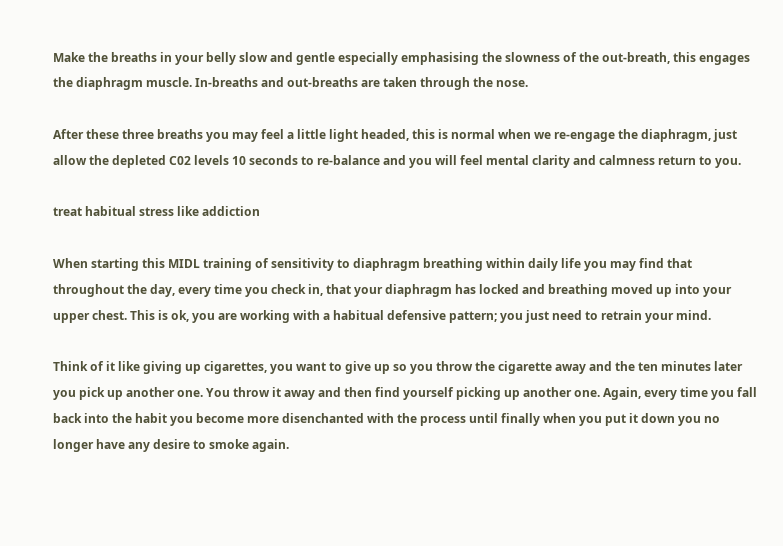Make the breaths in your belly slow and gentle especially emphasising the slowness of the out-breath, this engages the diaphragm muscle. In-breaths and out-breaths are taken through the nose.

After these three breaths you may feel a little light headed, this is normal when we re-engage the diaphragm, just allow the depleted C02 levels 10 seconds to re-balance and you will feel mental clarity and calmness return to you.

treat habitual stress like addiction

When starting this MIDL training of sensitivity to diaphragm breathing within daily life you may find that throughout the day, every time you check in, that your diaphragm has locked and breathing moved up into your upper chest. This is ok, you are working with a habitual defensive pattern; you just need to retrain your mind.

Think of it like giving up cigarettes, you want to give up so you throw the cigarette away and the ten minutes later you pick up another one. You throw it away and then find yourself picking up another one. Again, every time you fall back into the habit you become more disenchanted with the process until finally when you put it down you no longer have any desire to smoke again.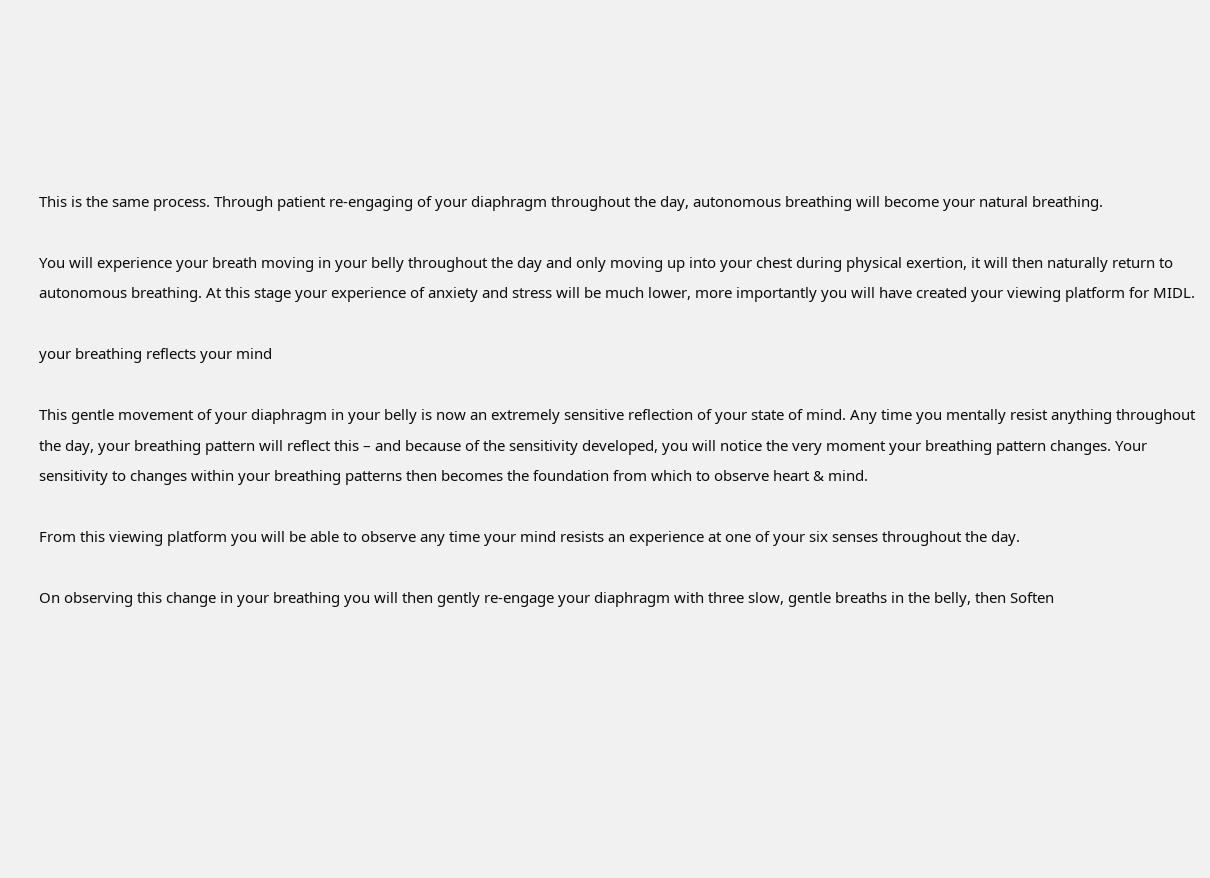This is the same process. Through patient re-engaging of your diaphragm throughout the day, autonomous breathing will become your natural breathing.

You will experience your breath moving in your belly throughout the day and only moving up into your chest during physical exertion, it will then naturally return to autonomous breathing. At this stage your experience of anxiety and stress will be much lower, more importantly you will have created your viewing platform for MIDL.

your breathing reflects your mind

This gentle movement of your diaphragm in your belly is now an extremely sensitive reflection of your state of mind. Any time you mentally resist anything throughout the day, your breathing pattern will reflect this – and because of the sensitivity developed, you will notice the very moment your breathing pattern changes. Your sensitivity to changes within your breathing patterns then becomes the foundation from which to observe heart & mind.

From this viewing platform you will be able to observe any time your mind resists an experience at one of your six senses throughout the day.

On observing this change in your breathing you will then gently re-engage your diaphragm with three slow, gentle breaths in the belly, then Soften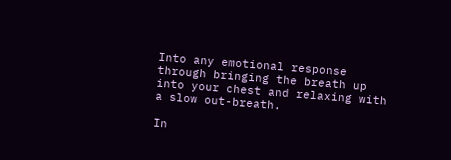Into any emotional response through bringing the breath up into your chest and relaxing with a slow out-breath.

In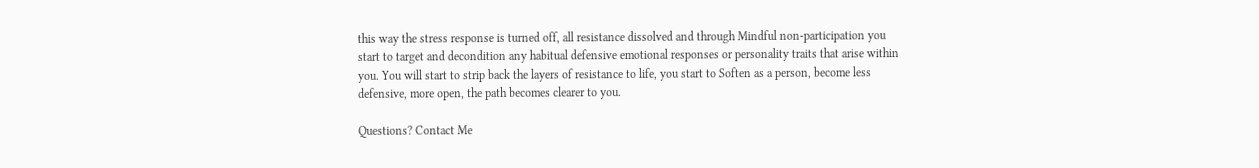this way the stress response is turned off, all resistance dissolved and through Mindful non-participation you start to target and decondition any habitual defensive emotional responses or personality traits that arise within you. You will start to strip back the layers of resistance to life, you start to Soften as a person, become less defensive, more open, the path becomes clearer to you.

Questions? Contact Me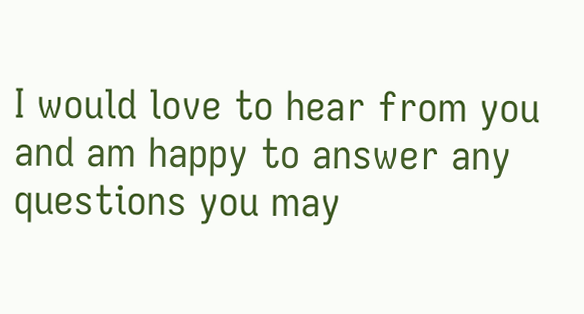I would love to hear from you and am happy to answer any questions you may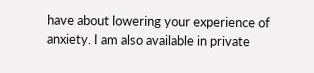have about lowering your experience of anxiety. I am also available in private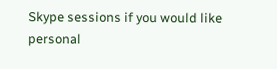Skype sessions if you would like personal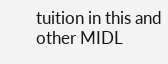tuition in this and other MIDL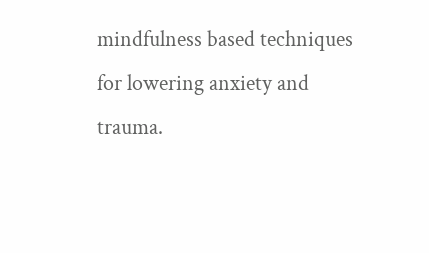mindfulness based techniques for lowering anxiety and trauma.